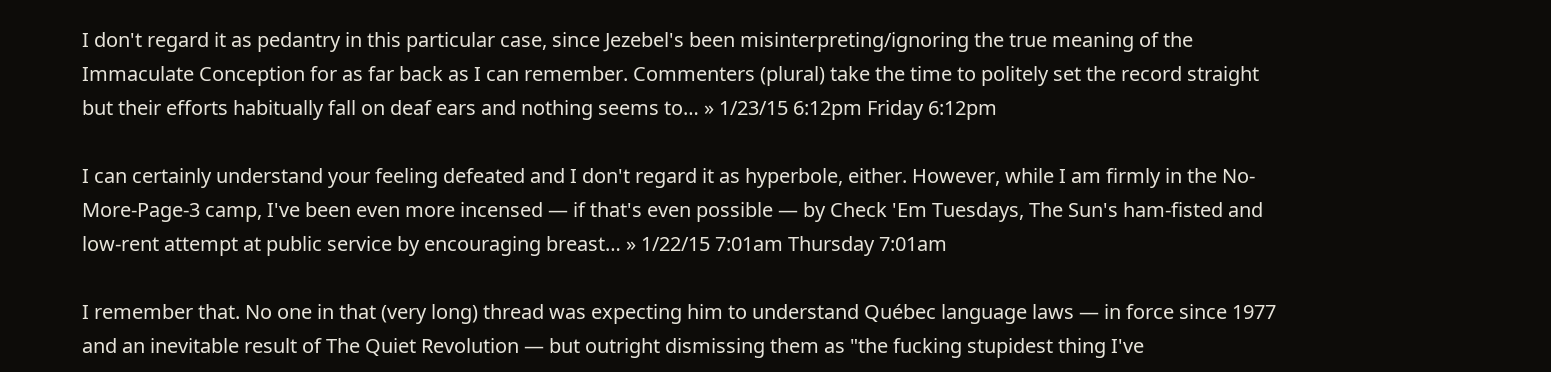I don't regard it as pedantry in this particular case, since Jezebel's been misinterpreting/ignoring the true meaning of the Immaculate Conception for as far back as I can remember. Commenters (plural) take the time to politely set the record straight but their efforts habitually fall on deaf ears and nothing seems to… » 1/23/15 6:12pm Friday 6:12pm

I can certainly understand your feeling defeated and I don't regard it as hyperbole, either. However, while I am firmly in the No-More-Page-3 camp, I've been even more incensed — if that's even possible — by Check 'Em Tuesdays, The Sun's ham-fisted and low-rent attempt at public service by encouraging breast… » 1/22/15 7:01am Thursday 7:01am

I remember that. No one in that (very long) thread was expecting him to understand Québec language laws — in force since 1977 and an inevitable result of The Quiet Revolution — but outright dismissing them as "the fucking stupidest thing I've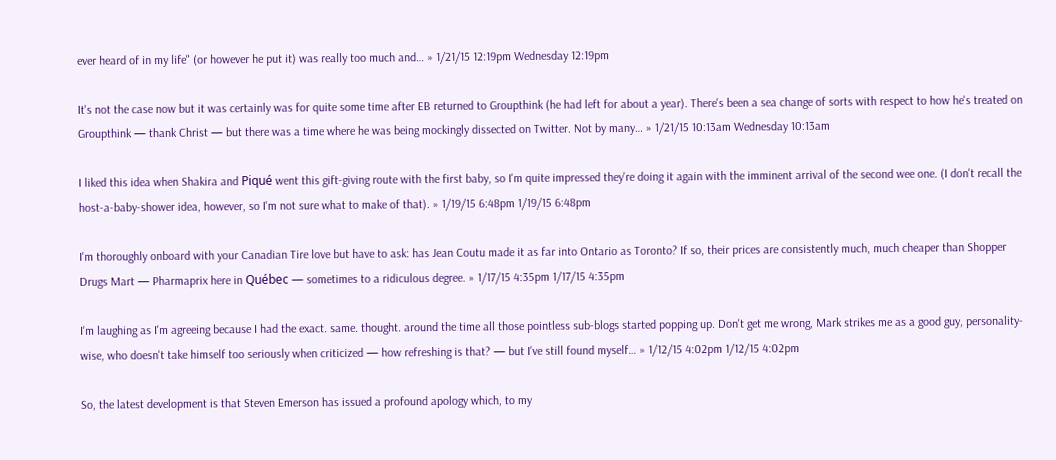ever heard of in my life" (or however he put it) was really too much and… » 1/21/15 12:19pm Wednesday 12:19pm

It's not the case now but it was certainly was for quite some time after EB returned to Groupthink (he had left for about a year). There's been a sea change of sorts with respect to how he's treated on Groupthink — thank Christ — but there was a time where he was being mockingly dissected on Twitter. Not by many… » 1/21/15 10:13am Wednesday 10:13am

I liked this idea when Shakira and Piqué went this gift-giving route with the first baby, so I'm quite impressed they're doing it again with the imminent arrival of the second wee one. (I don't recall the host-a-baby-shower idea, however, so I'm not sure what to make of that). » 1/19/15 6:48pm 1/19/15 6:48pm

I'm thoroughly onboard with your Canadian Tire love but have to ask: has Jean Coutu made it as far into Ontario as Toronto? If so, their prices are consistently much, much cheaper than Shopper Drugs Mart — Pharmaprix here in Québec — sometimes to a ridiculous degree. » 1/17/15 4:35pm 1/17/15 4:35pm

I'm laughing as I'm agreeing because I had the exact. same. thought. around the time all those pointless sub-blogs started popping up. Don't get me wrong, Mark strikes me as a good guy, personality-wise, who doesn't take himself too seriously when criticized — how refreshing is that? — but I've still found myself… » 1/12/15 4:02pm 1/12/15 4:02pm

So, the latest development is that Steven Emerson has issued a profound apology which, to my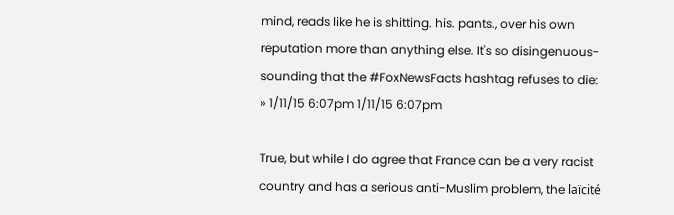mind, reads like he is shitting. his. pants., over his own reputation more than anything else. It's so disingenuous-sounding that the #FoxNewsFacts hashtag refuses to die: » 1/11/15 6:07pm 1/11/15 6:07pm

True, but while I do agree that France can be a very racist country and has a serious anti-Muslim problem, the laïcité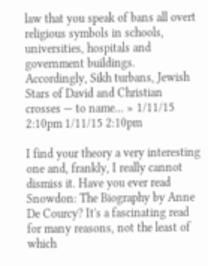law that you speak of bans all overt religious symbols in schools, universities, hospitals and government buildings. Accordingly, Sikh turbans, Jewish Stars of David and Christian crosses — to name… » 1/11/15 2:10pm 1/11/15 2:10pm

I find your theory a very interesting one and, frankly, I really cannot dismiss it. Have you ever read Snowdon: The Biography by Anne De Courcy? It's a fascinating read for many reasons, not the least of which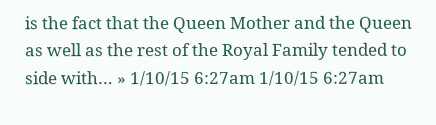is the fact that the Queen Mother and the Queen as well as the rest of the Royal Family tended to side with… » 1/10/15 6:27am 1/10/15 6:27am